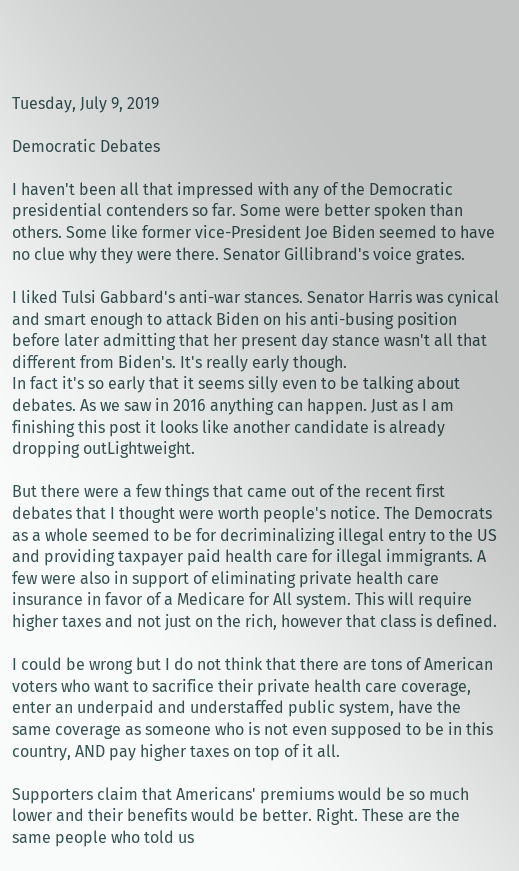Tuesday, July 9, 2019

Democratic Debates

I haven't been all that impressed with any of the Democratic presidential contenders so far. Some were better spoken than others. Some like former vice-President Joe Biden seemed to have no clue why they were there. Senator Gillibrand's voice grates.

I liked Tulsi Gabbard's anti-war stances. Senator Harris was cynical and smart enough to attack Biden on his anti-busing position before later admitting that her present day stance wasn't all that different from Biden's. It's really early though.
In fact it's so early that it seems silly even to be talking about debates. As we saw in 2016 anything can happen. Just as I am finishing this post it looks like another candidate is already dropping outLightweight.

But there were a few things that came out of the recent first debates that I thought were worth people's notice. The Democrats as a whole seemed to be for decriminalizing illegal entry to the US and providing taxpayer paid health care for illegal immigrants. A few were also in support of eliminating private health care insurance in favor of a Medicare for All system. This will require higher taxes and not just on the rich, however that class is defined.

I could be wrong but I do not think that there are tons of American voters who want to sacrifice their private health care coverage, enter an underpaid and understaffed public system, have the same coverage as someone who is not even supposed to be in this country, AND pay higher taxes on top of it all.

Supporters claim that Americans' premiums would be so much lower and their benefits would be better. Right. These are the same people who told us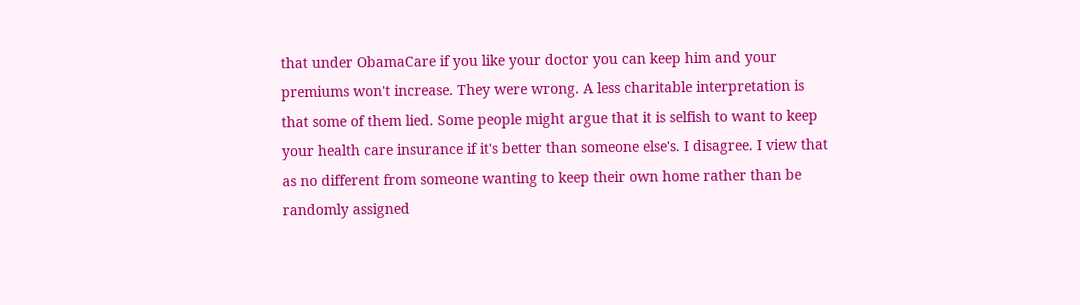that under ObamaCare if you like your doctor you can keep him and your premiums won't increase. They were wrong. A less charitable interpretation is that some of them lied. Some people might argue that it is selfish to want to keep your health care insurance if it's better than someone else's. I disagree. I view that as no different from someone wanting to keep their own home rather than be randomly assigned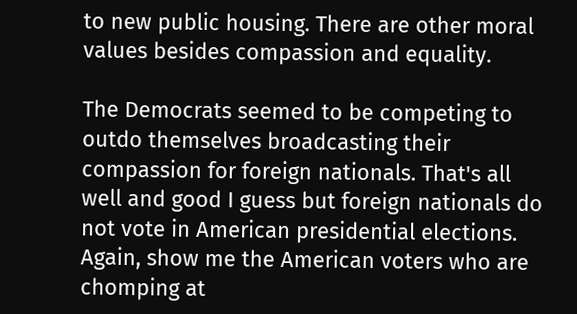to new public housing. There are other moral values besides compassion and equality.

The Democrats seemed to be competing to outdo themselves broadcasting their compassion for foreign nationals. That's all well and good I guess but foreign nationals do not vote in American presidential elections. Again, show me the American voters who are chomping at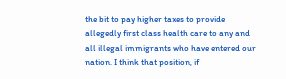the bit to pay higher taxes to provide allegedly first class health care to any and all illegal immigrants who have entered our nation. I think that position, if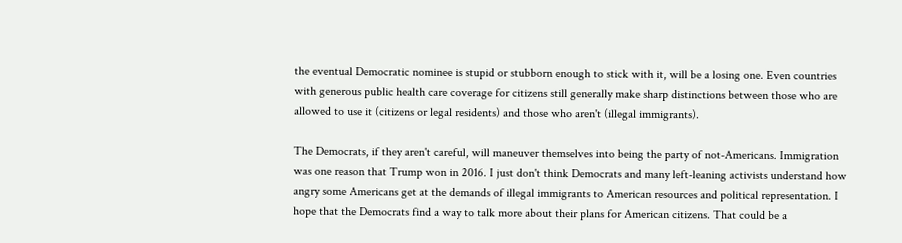the eventual Democratic nominee is stupid or stubborn enough to stick with it, will be a losing one. Even countries with generous public health care coverage for citizens still generally make sharp distinctions between those who are allowed to use it (citizens or legal residents) and those who aren't (illegal immigrants).

The Democrats, if they aren't careful, will maneuver themselves into being the party of not-Americans. Immigration was one reason that Trump won in 2016. I just don't think Democrats and many left-leaning activists understand how angry some Americans get at the demands of illegal immigrants to American resources and political representation. I hope that the Democrats find a way to talk more about their plans for American citizens. That could be a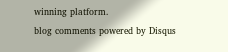winning platform.
blog comments powered by Disqus